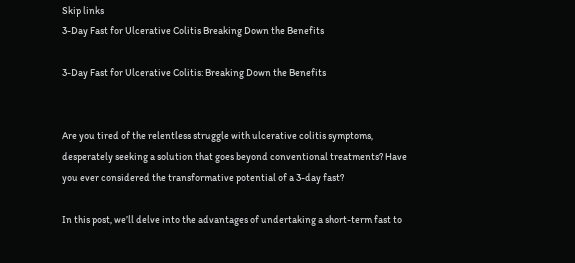Skip links
3-Day Fast for Ulcerative Colitis Breaking Down the Benefits

3-Day Fast for Ulcerative Colitis: Breaking Down the Benefits


Are you tired of the relentless struggle with ulcerative colitis symptoms, desperately seeking a solution that goes beyond conventional treatments? Have you ever considered the transformative potential of a 3-day fast?

In this post, we’ll delve into the advantages of undertaking a short-term fast to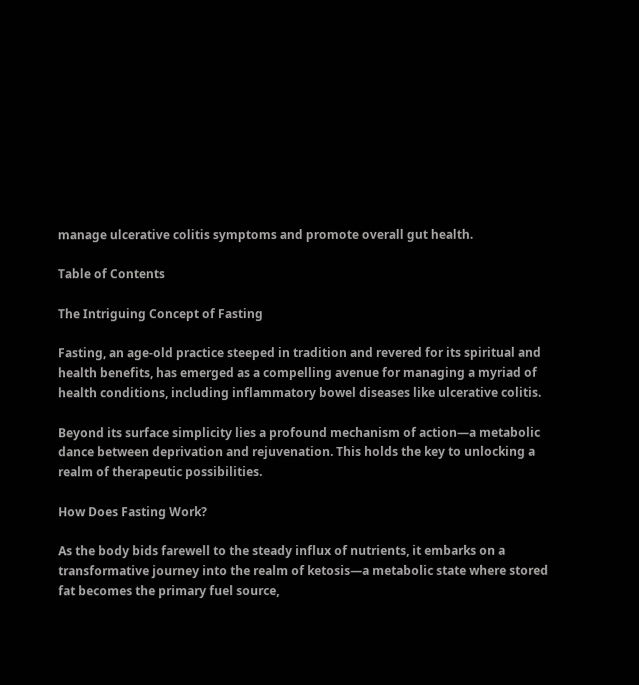manage ulcerative colitis symptoms and promote overall gut health.

Table of Contents

The Intriguing Concept of Fasting

Fasting, an age-old practice steeped in tradition and revered for its spiritual and health benefits, has emerged as a compelling avenue for managing a myriad of health conditions, including inflammatory bowel diseases like ulcerative colitis.

Beyond its surface simplicity lies a profound mechanism of action—a metabolic dance between deprivation and rejuvenation. This holds the key to unlocking a realm of therapeutic possibilities.

How Does Fasting Work?

As the body bids farewell to the steady influx of nutrients, it embarks on a transformative journey into the realm of ketosis—a metabolic state where stored fat becomes the primary fuel source,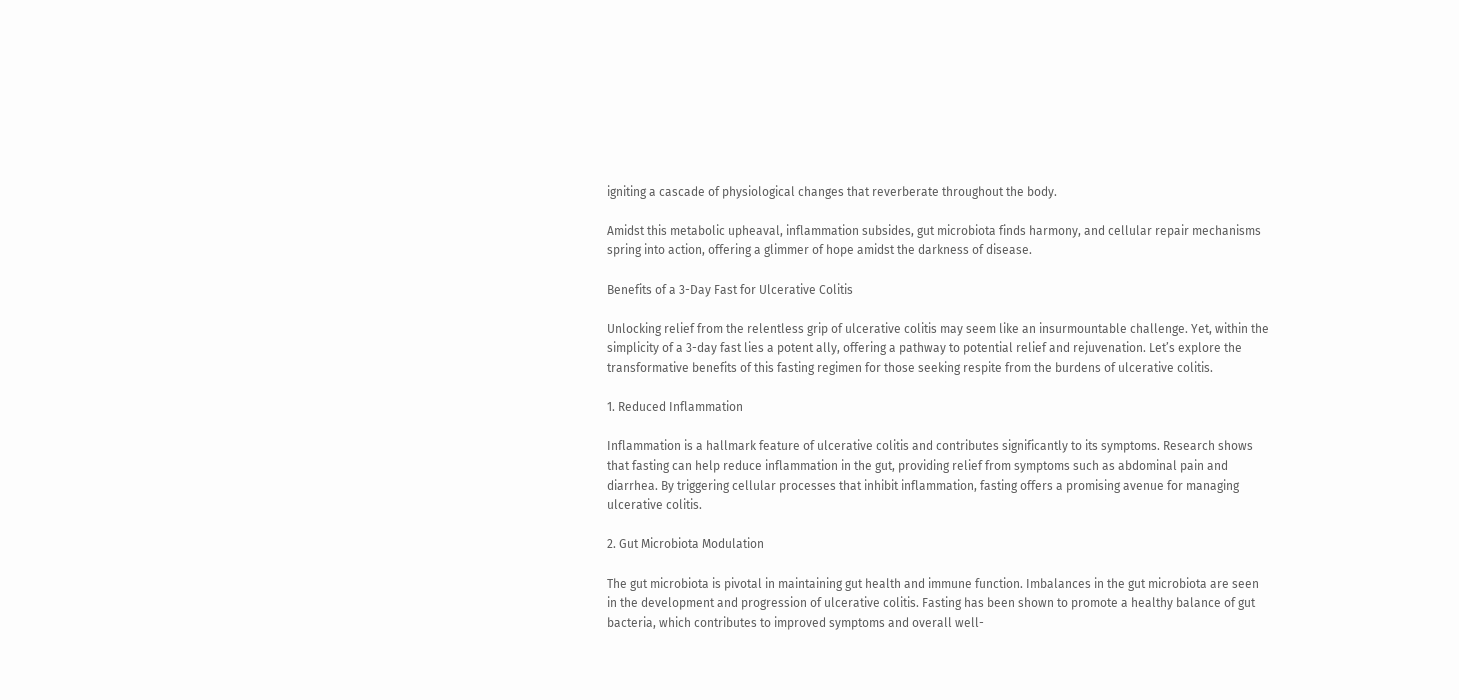igniting a cascade of physiological changes that reverberate throughout the body.

Amidst this metabolic upheaval, inflammation subsides, gut microbiota finds harmony, and cellular repair mechanisms spring into action, offering a glimmer of hope amidst the darkness of disease.

Benefits of a 3-Day Fast for Ulcerative Colitis

Unlocking relief from the relentless grip of ulcerative colitis may seem like an insurmountable challenge. Yet, within the simplicity of a 3-day fast lies a potent ally, offering a pathway to potential relief and rejuvenation. Let’s explore the transformative benefits of this fasting regimen for those seeking respite from the burdens of ulcerative colitis.

1. Reduced Inflammation

Inflammation is a hallmark feature of ulcerative colitis and contributes significantly to its symptoms. Research shows that fasting can help reduce inflammation in the gut, providing relief from symptoms such as abdominal pain and diarrhea. By triggering cellular processes that inhibit inflammation, fasting offers a promising avenue for managing ulcerative colitis.

2. Gut Microbiota Modulation

The gut microbiota is pivotal in maintaining gut health and immune function. Imbalances in the gut microbiota are seen in the development and progression of ulcerative colitis. Fasting has been shown to promote a healthy balance of gut bacteria, which contributes to improved symptoms and overall well-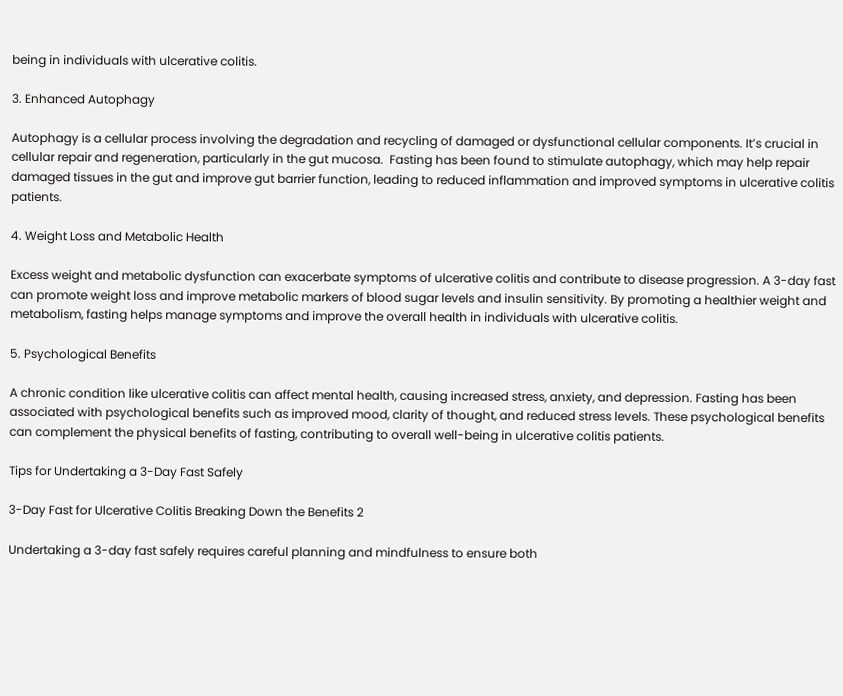being in individuals with ulcerative colitis.

3. Enhanced Autophagy

Autophagy is a cellular process involving the degradation and recycling of damaged or dysfunctional cellular components. It’s crucial in cellular repair and regeneration, particularly in the gut mucosa.  Fasting has been found to stimulate autophagy, which may help repair damaged tissues in the gut and improve gut barrier function, leading to reduced inflammation and improved symptoms in ulcerative colitis patients.

4. Weight Loss and Metabolic Health

Excess weight and metabolic dysfunction can exacerbate symptoms of ulcerative colitis and contribute to disease progression. A 3-day fast can promote weight loss and improve metabolic markers of blood sugar levels and insulin sensitivity. By promoting a healthier weight and metabolism, fasting helps manage symptoms and improve the overall health in individuals with ulcerative colitis.

5. Psychological Benefits

A chronic condition like ulcerative colitis can affect mental health, causing increased stress, anxiety, and depression. Fasting has been associated with psychological benefits such as improved mood, clarity of thought, and reduced stress levels. These psychological benefits can complement the physical benefits of fasting, contributing to overall well-being in ulcerative colitis patients.

Tips for Undertaking a 3-Day Fast Safely

3-Day Fast for Ulcerative Colitis Breaking Down the Benefits 2

Undertaking a 3-day fast safely requires careful planning and mindfulness to ensure both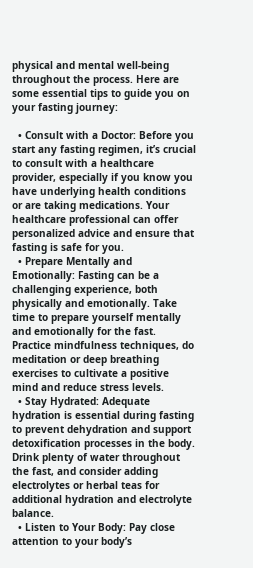physical and mental well-being throughout the process. Here are some essential tips to guide you on your fasting journey:

  • Consult with a Doctor: Before you start any fasting regimen, it’s crucial to consult with a healthcare provider, especially if you know you have underlying health conditions or are taking medications. Your healthcare professional can offer personalized advice and ensure that fasting is safe for you.
  • Prepare Mentally and Emotionally: Fasting can be a challenging experience, both physically and emotionally. Take time to prepare yourself mentally and emotionally for the fast. Practice mindfulness techniques, do meditation or deep breathing exercises to cultivate a positive mind and reduce stress levels.
  • Stay Hydrated: Adequate hydration is essential during fasting to prevent dehydration and support detoxification processes in the body. Drink plenty of water throughout the fast, and consider adding electrolytes or herbal teas for additional hydration and electrolyte balance.
  • Listen to Your Body: Pay close attention to your body’s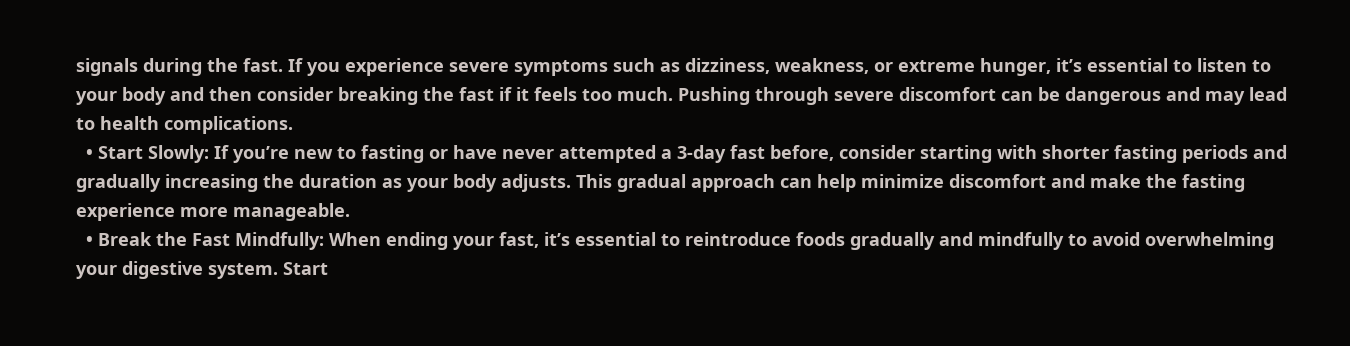signals during the fast. If you experience severe symptoms such as dizziness, weakness, or extreme hunger, it’s essential to listen to your body and then consider breaking the fast if it feels too much. Pushing through severe discomfort can be dangerous and may lead to health complications.
  • Start Slowly: If you’re new to fasting or have never attempted a 3-day fast before, consider starting with shorter fasting periods and gradually increasing the duration as your body adjusts. This gradual approach can help minimize discomfort and make the fasting experience more manageable.
  • Break the Fast Mindfully: When ending your fast, it’s essential to reintroduce foods gradually and mindfully to avoid overwhelming your digestive system. Start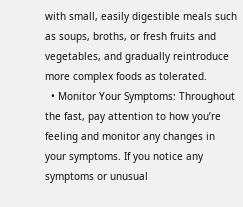with small, easily digestible meals such as soups, broths, or fresh fruits and vegetables, and gradually reintroduce more complex foods as tolerated.
  • Monitor Your Symptoms: Throughout the fast, pay attention to how you’re feeling and monitor any changes in your symptoms. If you notice any symptoms or unusual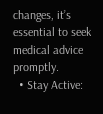changes, it’s essential to seek medical advice promptly.
  • Stay Active: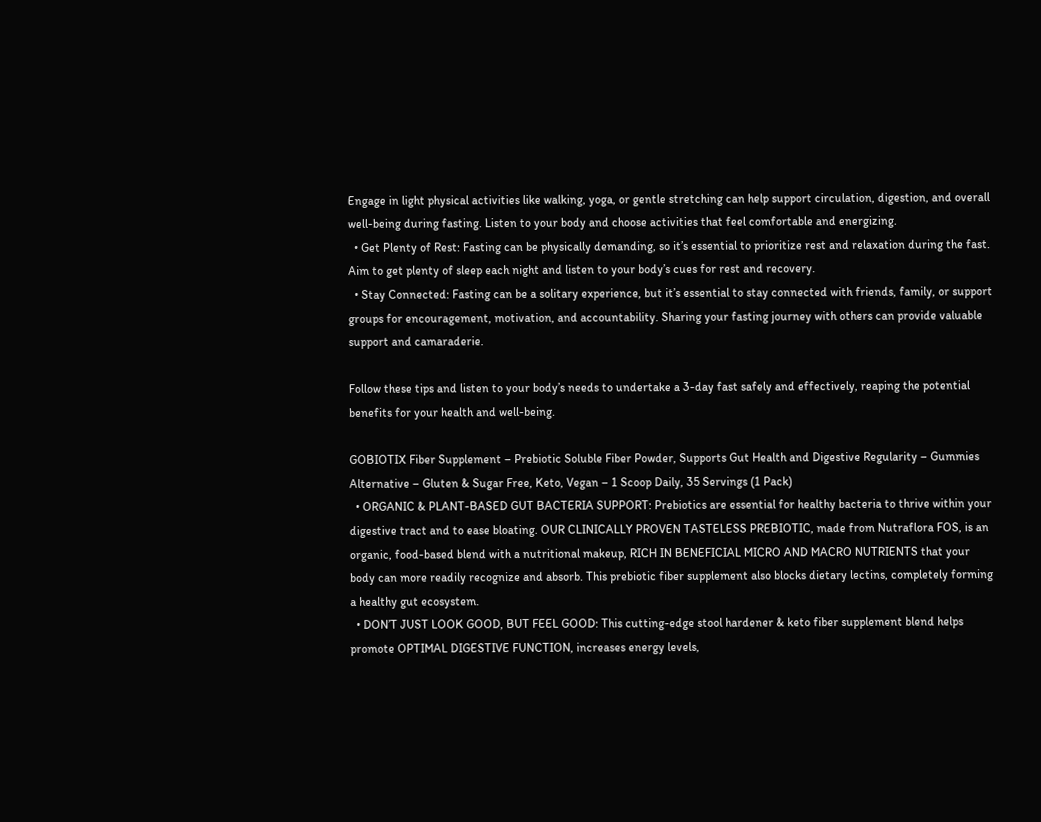Engage in light physical activities like walking, yoga, or gentle stretching can help support circulation, digestion, and overall well-being during fasting. Listen to your body and choose activities that feel comfortable and energizing.
  • Get Plenty of Rest: Fasting can be physically demanding, so it’s essential to prioritize rest and relaxation during the fast. Aim to get plenty of sleep each night and listen to your body’s cues for rest and recovery.
  • Stay Connected: Fasting can be a solitary experience, but it’s essential to stay connected with friends, family, or support groups for encouragement, motivation, and accountability. Sharing your fasting journey with others can provide valuable support and camaraderie.

Follow these tips and listen to your body’s needs to undertake a 3-day fast safely and effectively, reaping the potential benefits for your health and well-being.

GOBIOTIX Fiber Supplement – Prebiotic Soluble Fiber Powder, Supports Gut Health and Digestive Regularity – Gummies Alternative – Gluten & Sugar Free, Keto, Vegan – 1 Scoop Daily, 35 Servings (1 Pack)
  • ORGANIC & PLANT-BASED GUT BACTERIA SUPPORT: Prebiotics are essential for healthy bacteria to thrive within your digestive tract and to ease bloating. OUR CLINICALLY PROVEN TASTELESS PREBIOTIC, made from Nutraflora FOS, is an organic, food-based blend with a nutritional makeup, RICH IN BENEFICIAL MICRO AND MACRO NUTRIENTS that your body can more readily recognize and absorb. This prebiotic fiber supplement also blocks dietary lectins, completely forming a healthy gut ecosystem.
  • DON’T JUST LOOK GOOD, BUT FEEL GOOD: This cutting-edge stool hardener & keto fiber supplement blend helps promote OPTIMAL DIGESTIVE FUNCTION, increases energy levels,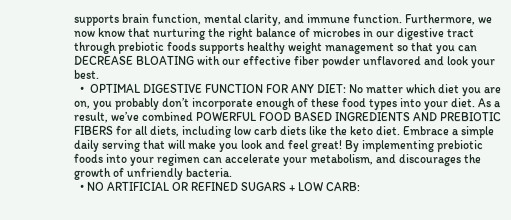supports brain function, mental clarity, and immune function. Furthermore, we now know that nurturing the right balance of microbes in our digestive tract through prebiotic foods supports healthy weight management so that you can DECREASE BLOATING with our effective fiber powder unflavored and look your best.
  •  OPTIMAL DIGESTIVE FUNCTION FOR ANY DIET: No matter which diet you are on, you probably don’t incorporate enough of these food types into your diet. As a result, we’ve combined POWERFUL FOOD BASED INGREDIENTS AND PREBIOTIC FIBERS for all diets, including low carb diets like the keto diet. Embrace a simple daily serving that will make you look and feel great! By implementing prebiotic foods into your regimen can accelerate your metabolism, and discourages the growth of unfriendly bacteria.
  • NO ARTIFICIAL OR REFINED SUGARS + LOW CARB: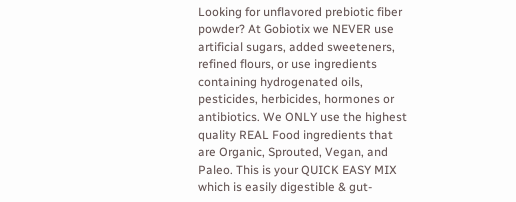Looking for unflavored prebiotic fiber powder? At Gobiotix we NEVER use artificial sugars, added sweeteners, refined flours, or use ingredients containing hydrogenated oils, pesticides, herbicides, hormones or antibiotics. We ONLY use the highest quality REAL Food ingredients that are Organic, Sprouted, Vegan, and Paleo. This is your QUICK EASY MIX which is easily digestible & gut-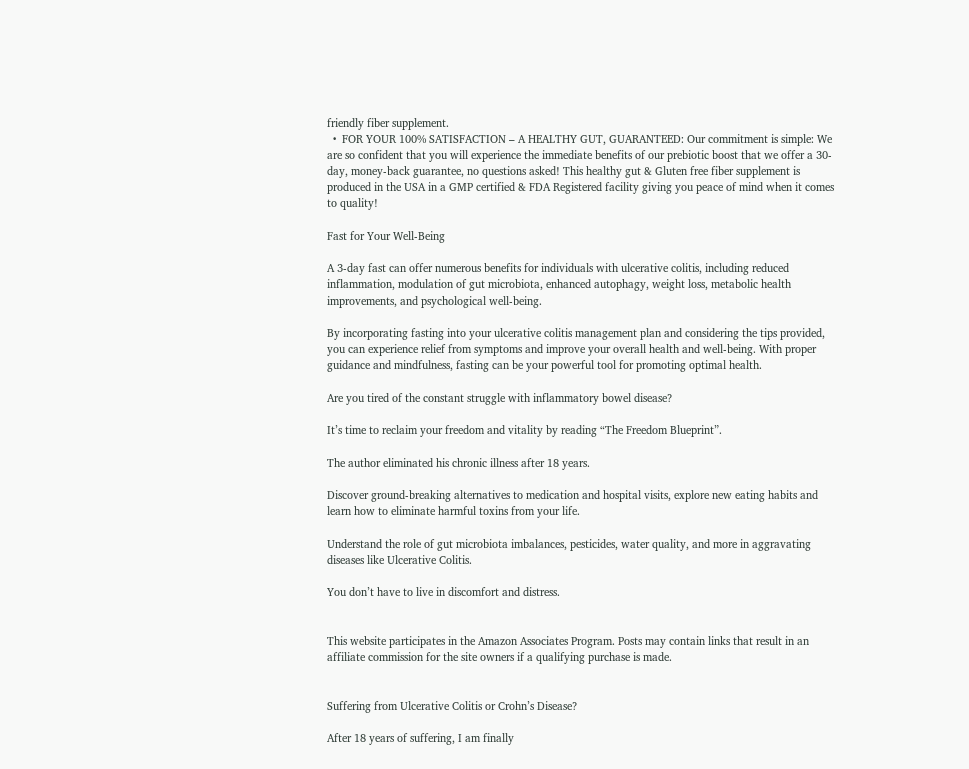friendly fiber supplement.
  •  FOR YOUR 100% SATISFACTION – A HEALTHY GUT, GUARANTEED: Our commitment is simple: We are so confident that you will experience the immediate benefits of our prebiotic boost that we offer a 30-day, money-back guarantee, no questions asked! This healthy gut & Gluten free fiber supplement is produced in the USA in a GMP certified & FDA Registered facility giving you peace of mind when it comes to quality!

Fast for Your Well-Being

A 3-day fast can offer numerous benefits for individuals with ulcerative colitis, including reduced inflammation, modulation of gut microbiota, enhanced autophagy, weight loss, metabolic health improvements, and psychological well-being.

By incorporating fasting into your ulcerative colitis management plan and considering the tips provided, you can experience relief from symptoms and improve your overall health and well-being. With proper guidance and mindfulness, fasting can be your powerful tool for promoting optimal health.

Are you tired of the constant struggle with inflammatory bowel disease?

It’s time to reclaim your freedom and vitality by reading “The Freedom Blueprint”.

The author eliminated his chronic illness after 18 years.

Discover ground-breaking alternatives to medication and hospital visits, explore new eating habits and learn how to eliminate harmful toxins from your life.

Understand the role of gut microbiota imbalances, pesticides, water quality, and more in aggravating diseases like Ulcerative Colitis.

You don’t have to live in discomfort and distress.


This website participates in the Amazon Associates Program. Posts may contain links that result in an affiliate commission for the site owners if a qualifying purchase is made.


Suffering from Ulcerative Colitis or Crohn’s Disease?

After 18 years of suffering, I am finally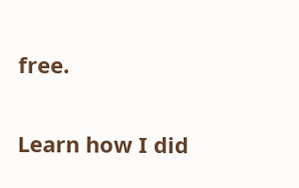free.

Learn how I did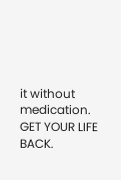it without medication. GET YOUR LIFE BACK.